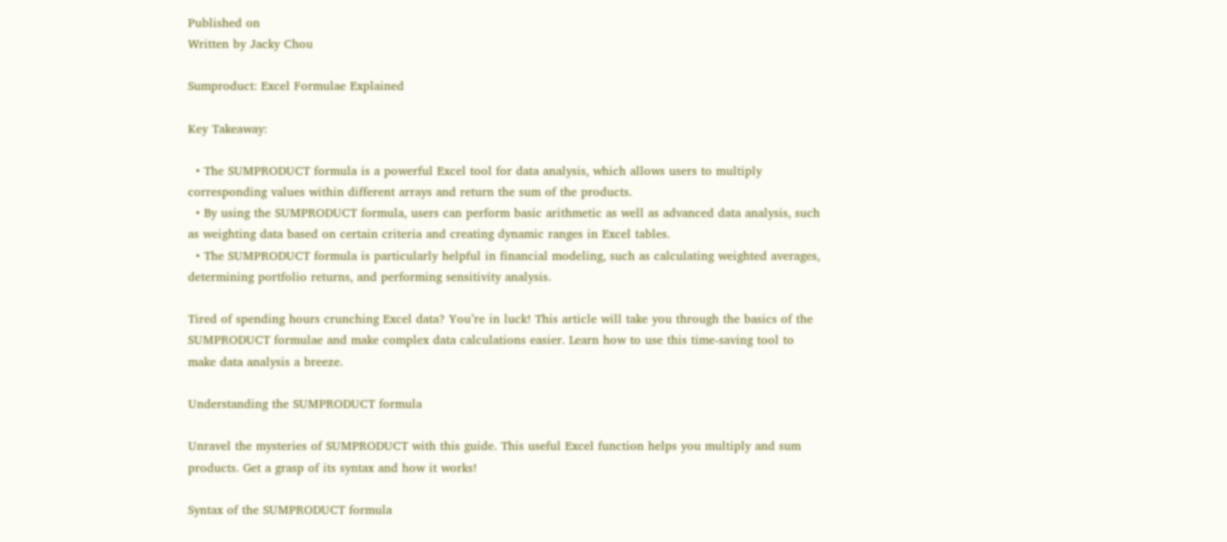Published on
Written by Jacky Chou

Sumproduct: Excel Formulae Explained

Key Takeaway:

  • The SUMPRODUCT formula is a powerful Excel tool for data analysis, which allows users to multiply corresponding values within different arrays and return the sum of the products.
  • By using the SUMPRODUCT formula, users can perform basic arithmetic as well as advanced data analysis, such as weighting data based on certain criteria and creating dynamic ranges in Excel tables.
  • The SUMPRODUCT formula is particularly helpful in financial modeling, such as calculating weighted averages, determining portfolio returns, and performing sensitivity analysis.

Tired of spending hours crunching Excel data? You’re in luck! This article will take you through the basics of the SUMPRODUCT formulae and make complex data calculations easier. Learn how to use this time-saving tool to make data analysis a breeze.

Understanding the SUMPRODUCT formula

Unravel the mysteries of SUMPRODUCT with this guide. This useful Excel function helps you multiply and sum products. Get a grasp of its syntax and how it works!

Syntax of the SUMPRODUCT formula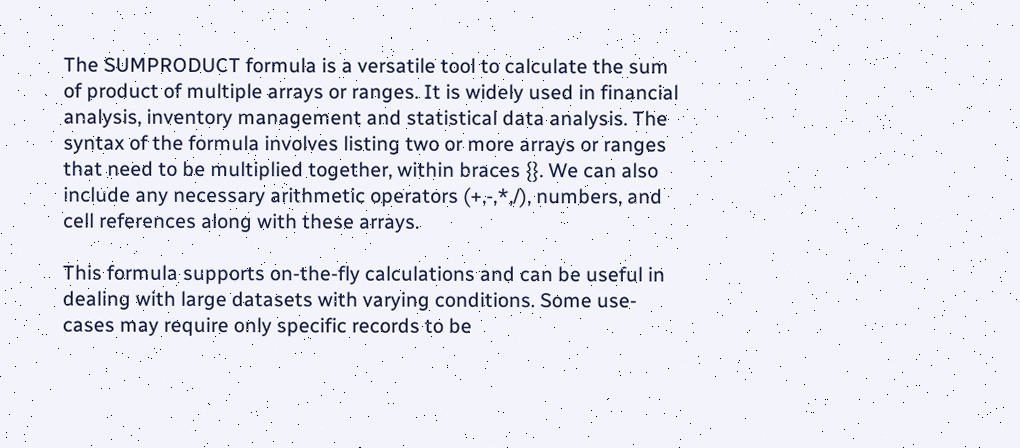The SUMPRODUCT formula is a versatile tool to calculate the sum of product of multiple arrays or ranges. It is widely used in financial analysis, inventory management and statistical data analysis. The syntax of the formula involves listing two or more arrays or ranges that need to be multiplied together, within braces {}. We can also include any necessary arithmetic operators (+,-,*,/), numbers, and cell references along with these arrays.

This formula supports on-the-fly calculations and can be useful in dealing with large datasets with varying conditions. Some use-cases may require only specific records to be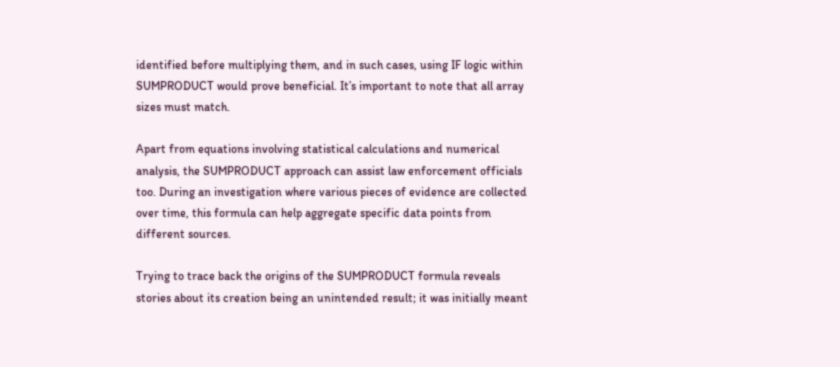identified before multiplying them, and in such cases, using IF logic within SUMPRODUCT would prove beneficial. It’s important to note that all array sizes must match.

Apart from equations involving statistical calculations and numerical analysis, the SUMPRODUCT approach can assist law enforcement officials too. During an investigation where various pieces of evidence are collected over time, this formula can help aggregate specific data points from different sources.

Trying to trace back the origins of the SUMPRODUCT formula reveals stories about its creation being an unintended result; it was initially meant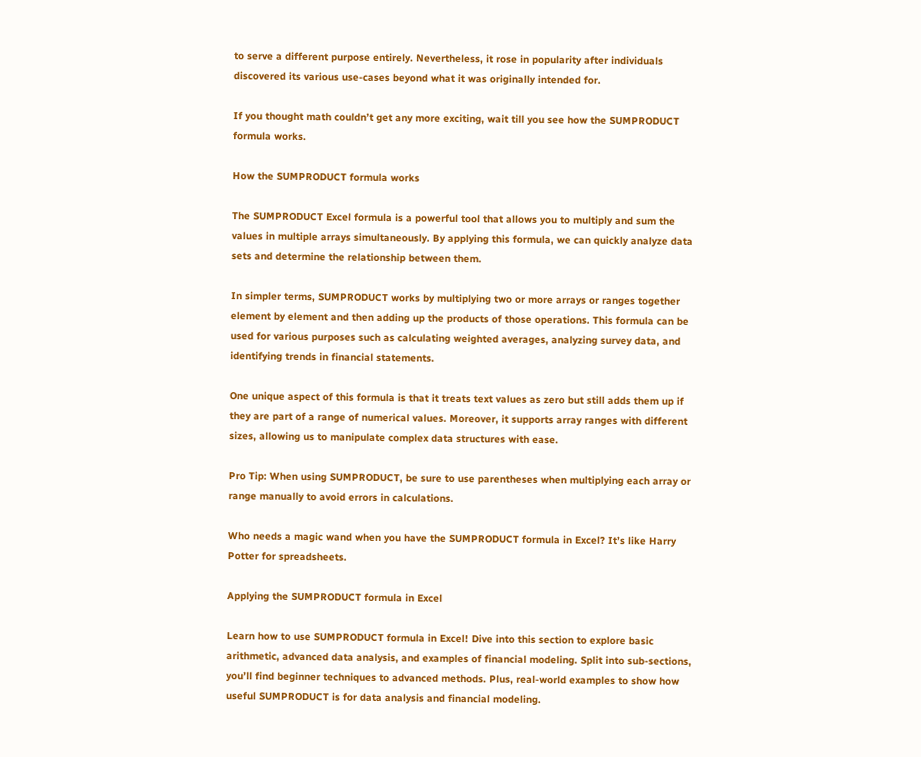to serve a different purpose entirely. Nevertheless, it rose in popularity after individuals discovered its various use-cases beyond what it was originally intended for.

If you thought math couldn’t get any more exciting, wait till you see how the SUMPRODUCT formula works.

How the SUMPRODUCT formula works

The SUMPRODUCT Excel formula is a powerful tool that allows you to multiply and sum the values in multiple arrays simultaneously. By applying this formula, we can quickly analyze data sets and determine the relationship between them.

In simpler terms, SUMPRODUCT works by multiplying two or more arrays or ranges together element by element and then adding up the products of those operations. This formula can be used for various purposes such as calculating weighted averages, analyzing survey data, and identifying trends in financial statements.

One unique aspect of this formula is that it treats text values as zero but still adds them up if they are part of a range of numerical values. Moreover, it supports array ranges with different sizes, allowing us to manipulate complex data structures with ease.

Pro Tip: When using SUMPRODUCT, be sure to use parentheses when multiplying each array or range manually to avoid errors in calculations.

Who needs a magic wand when you have the SUMPRODUCT formula in Excel? It’s like Harry Potter for spreadsheets.

Applying the SUMPRODUCT formula in Excel

Learn how to use SUMPRODUCT formula in Excel! Dive into this section to explore basic arithmetic, advanced data analysis, and examples of financial modeling. Split into sub-sections, you’ll find beginner techniques to advanced methods. Plus, real-world examples to show how useful SUMPRODUCT is for data analysis and financial modeling.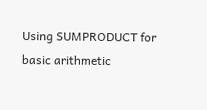Using SUMPRODUCT for basic arithmetic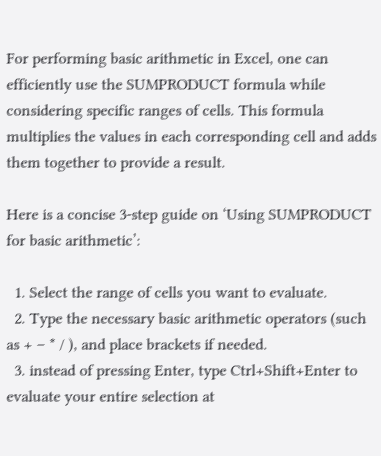For performing basic arithmetic in Excel, one can efficiently use the SUMPRODUCT formula while considering specific ranges of cells. This formula multiplies the values in each corresponding cell and adds them together to provide a result.

Here is a concise 3-step guide on ‘Using SUMPRODUCT for basic arithmetic’:

  1. Select the range of cells you want to evaluate.
  2. Type the necessary basic arithmetic operators (such as + – * / ), and place brackets if needed.
  3. instead of pressing Enter, type Ctrl+Shift+Enter to evaluate your entire selection at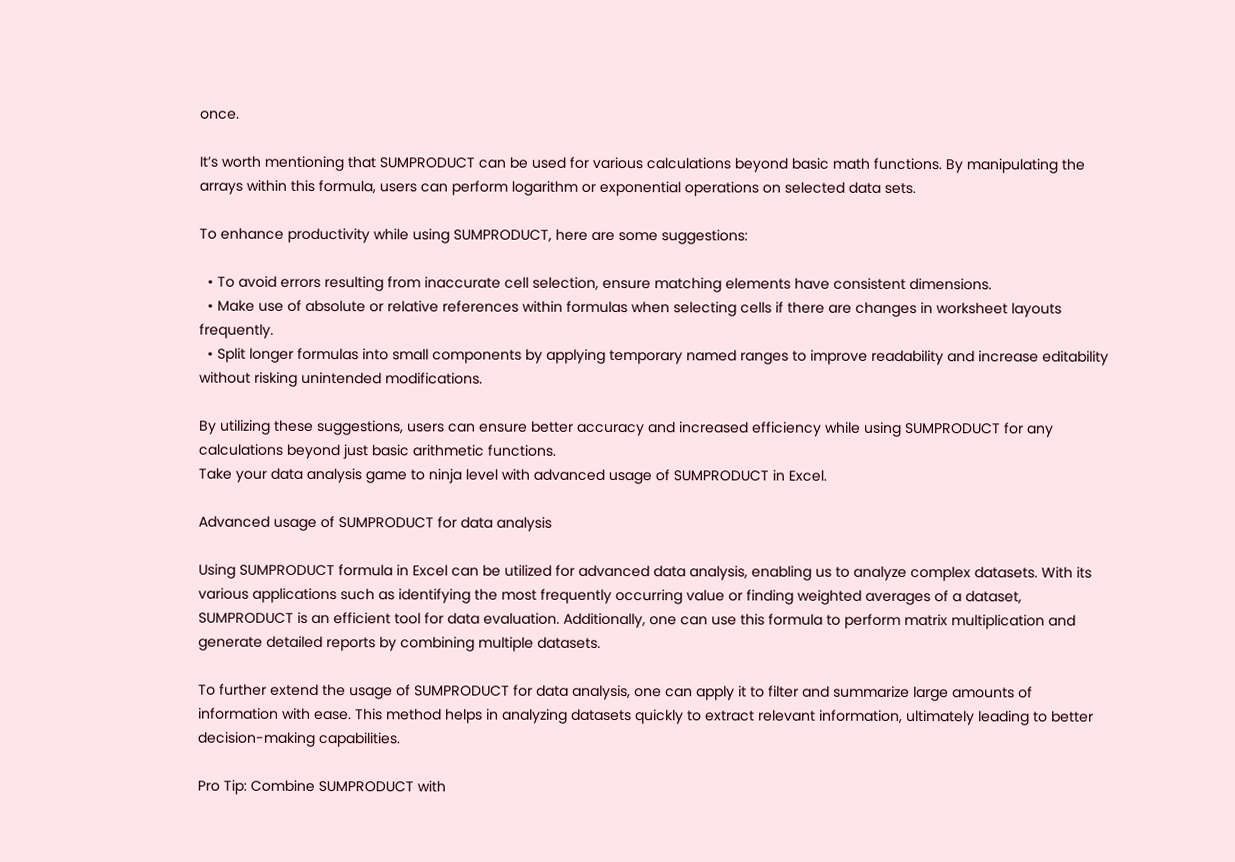once.

It’s worth mentioning that SUMPRODUCT can be used for various calculations beyond basic math functions. By manipulating the arrays within this formula, users can perform logarithm or exponential operations on selected data sets.

To enhance productivity while using SUMPRODUCT, here are some suggestions:

  • To avoid errors resulting from inaccurate cell selection, ensure matching elements have consistent dimensions.
  • Make use of absolute or relative references within formulas when selecting cells if there are changes in worksheet layouts frequently.
  • Split longer formulas into small components by applying temporary named ranges to improve readability and increase editability without risking unintended modifications.

By utilizing these suggestions, users can ensure better accuracy and increased efficiency while using SUMPRODUCT for any calculations beyond just basic arithmetic functions.
Take your data analysis game to ninja level with advanced usage of SUMPRODUCT in Excel.

Advanced usage of SUMPRODUCT for data analysis

Using SUMPRODUCT formula in Excel can be utilized for advanced data analysis, enabling us to analyze complex datasets. With its various applications such as identifying the most frequently occurring value or finding weighted averages of a dataset, SUMPRODUCT is an efficient tool for data evaluation. Additionally, one can use this formula to perform matrix multiplication and generate detailed reports by combining multiple datasets.

To further extend the usage of SUMPRODUCT for data analysis, one can apply it to filter and summarize large amounts of information with ease. This method helps in analyzing datasets quickly to extract relevant information, ultimately leading to better decision-making capabilities.

Pro Tip: Combine SUMPRODUCT with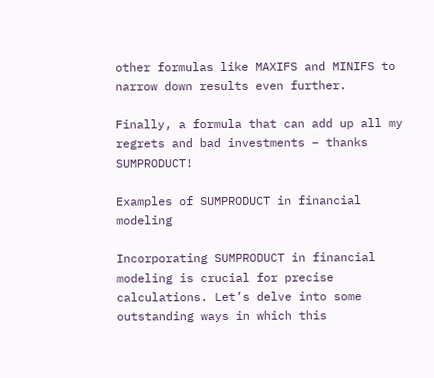other formulas like MAXIFS and MINIFS to narrow down results even further.

Finally, a formula that can add up all my regrets and bad investments – thanks SUMPRODUCT!

Examples of SUMPRODUCT in financial modeling

Incorporating SUMPRODUCT in financial modeling is crucial for precise calculations. Let’s delve into some outstanding ways in which this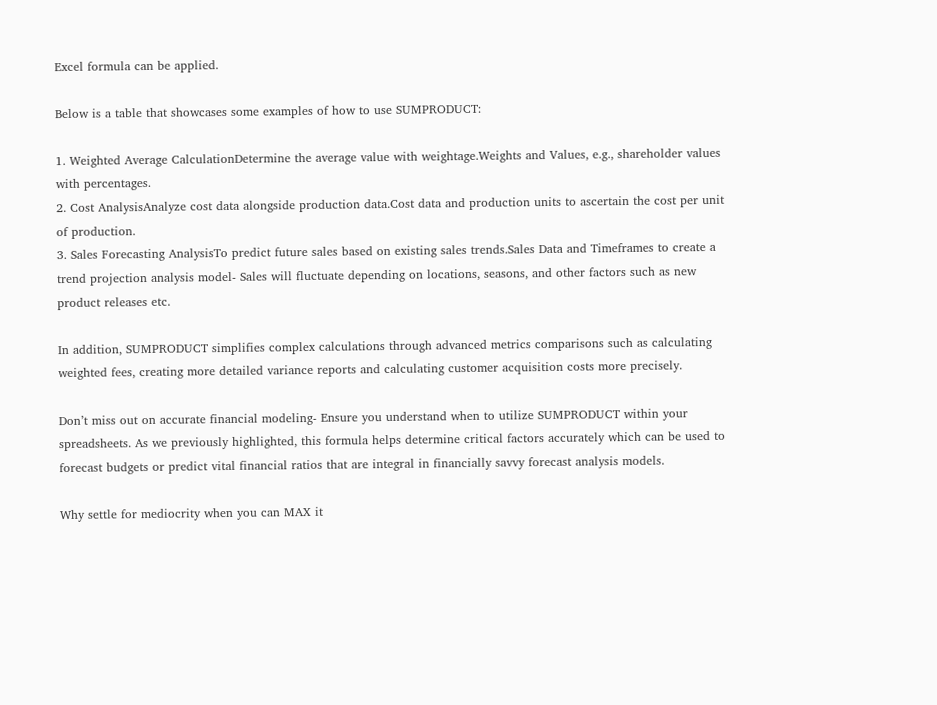Excel formula can be applied.

Below is a table that showcases some examples of how to use SUMPRODUCT:

1. Weighted Average CalculationDetermine the average value with weightage.Weights and Values, e.g., shareholder values with percentages.
2. Cost AnalysisAnalyze cost data alongside production data.Cost data and production units to ascertain the cost per unit of production.
3. Sales Forecasting AnalysisTo predict future sales based on existing sales trends.Sales Data and Timeframes to create a trend projection analysis model- Sales will fluctuate depending on locations, seasons, and other factors such as new product releases etc.

In addition, SUMPRODUCT simplifies complex calculations through advanced metrics comparisons such as calculating weighted fees, creating more detailed variance reports and calculating customer acquisition costs more precisely.

Don’t miss out on accurate financial modeling- Ensure you understand when to utilize SUMPRODUCT within your spreadsheets. As we previously highlighted, this formula helps determine critical factors accurately which can be used to forecast budgets or predict vital financial ratios that are integral in financially savvy forecast analysis models.

Why settle for mediocrity when you can MAX it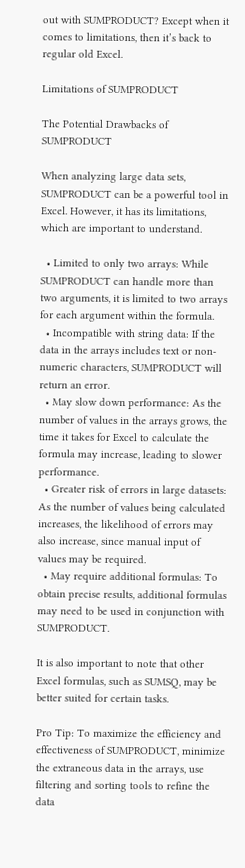out with SUMPRODUCT? Except when it comes to limitations, then it’s back to regular old Excel.

Limitations of SUMPRODUCT

The Potential Drawbacks of SUMPRODUCT

When analyzing large data sets, SUMPRODUCT can be a powerful tool in Excel. However, it has its limitations, which are important to understand.

  • Limited to only two arrays: While SUMPRODUCT can handle more than two arguments, it is limited to two arrays for each argument within the formula.
  • Incompatible with string data: If the data in the arrays includes text or non-numeric characters, SUMPRODUCT will return an error.
  • May slow down performance: As the number of values in the arrays grows, the time it takes for Excel to calculate the formula may increase, leading to slower performance.
  • Greater risk of errors in large datasets: As the number of values being calculated increases, the likelihood of errors may also increase, since manual input of values may be required.
  • May require additional formulas: To obtain precise results, additional formulas may need to be used in conjunction with SUMPRODUCT.

It is also important to note that other Excel formulas, such as SUMSQ, may be better suited for certain tasks.

Pro Tip: To maximize the efficiency and effectiveness of SUMPRODUCT, minimize the extraneous data in the arrays, use filtering and sorting tools to refine the data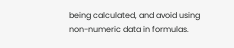being calculated, and avoid using non-numeric data in formulas.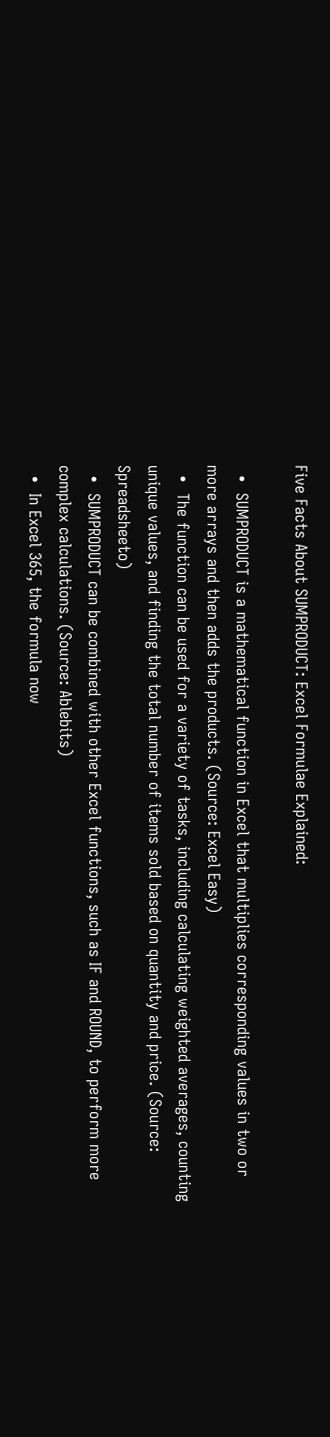Five Facts About SUMPRODUCT: Excel Formulae Explained:

  •  SUMPRODUCT is a mathematical function in Excel that multiplies corresponding values in two or more arrays and then adds the products. (Source: Excel Easy)
  •  The function can be used for a variety of tasks, including calculating weighted averages, counting unique values, and finding the total number of items sold based on quantity and price. (Source: Spreadsheeto)
  •  SUMPRODUCT can be combined with other Excel functions, such as IF and ROUND, to perform more complex calculations. (Source: Ablebits)
  •  In Excel 365, the formula now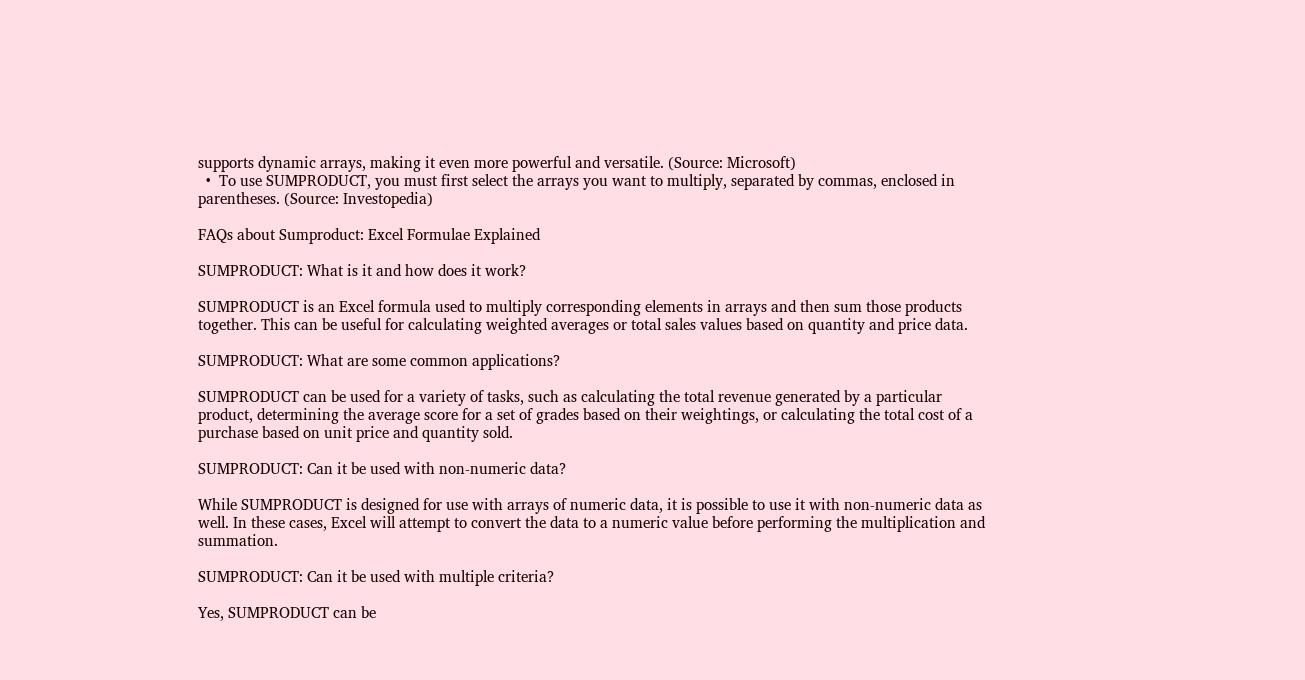supports dynamic arrays, making it even more powerful and versatile. (Source: Microsoft)
  •  To use SUMPRODUCT, you must first select the arrays you want to multiply, separated by commas, enclosed in parentheses. (Source: Investopedia)

FAQs about Sumproduct: Excel Formulae Explained

SUMPRODUCT: What is it and how does it work?

SUMPRODUCT is an Excel formula used to multiply corresponding elements in arrays and then sum those products together. This can be useful for calculating weighted averages or total sales values based on quantity and price data.

SUMPRODUCT: What are some common applications?

SUMPRODUCT can be used for a variety of tasks, such as calculating the total revenue generated by a particular product, determining the average score for a set of grades based on their weightings, or calculating the total cost of a purchase based on unit price and quantity sold.

SUMPRODUCT: Can it be used with non-numeric data?

While SUMPRODUCT is designed for use with arrays of numeric data, it is possible to use it with non-numeric data as well. In these cases, Excel will attempt to convert the data to a numeric value before performing the multiplication and summation.

SUMPRODUCT: Can it be used with multiple criteria?

Yes, SUMPRODUCT can be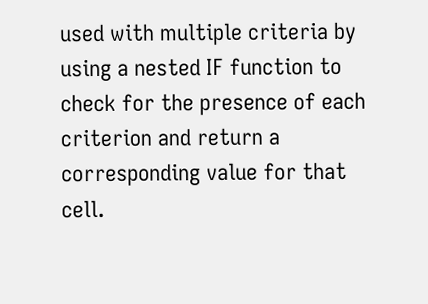used with multiple criteria by using a nested IF function to check for the presence of each criterion and return a corresponding value for that cell.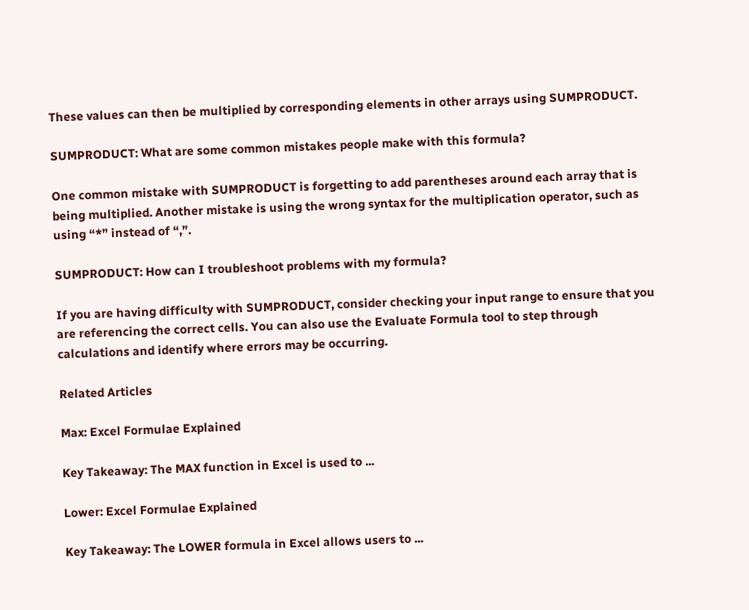These values can then be multiplied by corresponding elements in other arrays using SUMPRODUCT.

SUMPRODUCT: What are some common mistakes people make with this formula?

One common mistake with SUMPRODUCT is forgetting to add parentheses around each array that is being multiplied. Another mistake is using the wrong syntax for the multiplication operator, such as using “*” instead of “,”.

SUMPRODUCT: How can I troubleshoot problems with my formula?

If you are having difficulty with SUMPRODUCT, consider checking your input range to ensure that you are referencing the correct cells. You can also use the Evaluate Formula tool to step through calculations and identify where errors may be occurring.

Related Articles

Max: Excel Formulae Explained

Key Takeaway: The MAX function in Excel is used to ...

Lower: Excel Formulae Explained

Key Takeaway: The LOWER formula in Excel allows users to ...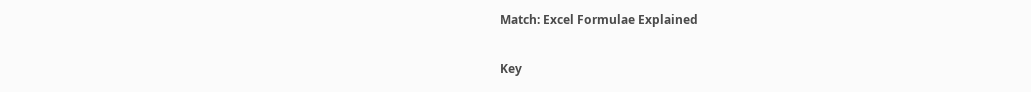Match: Excel Formulae Explained

Key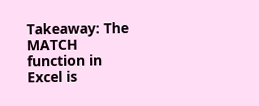Takeaway: The MATCH function in Excel is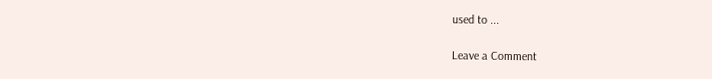used to ...

Leave a Comment